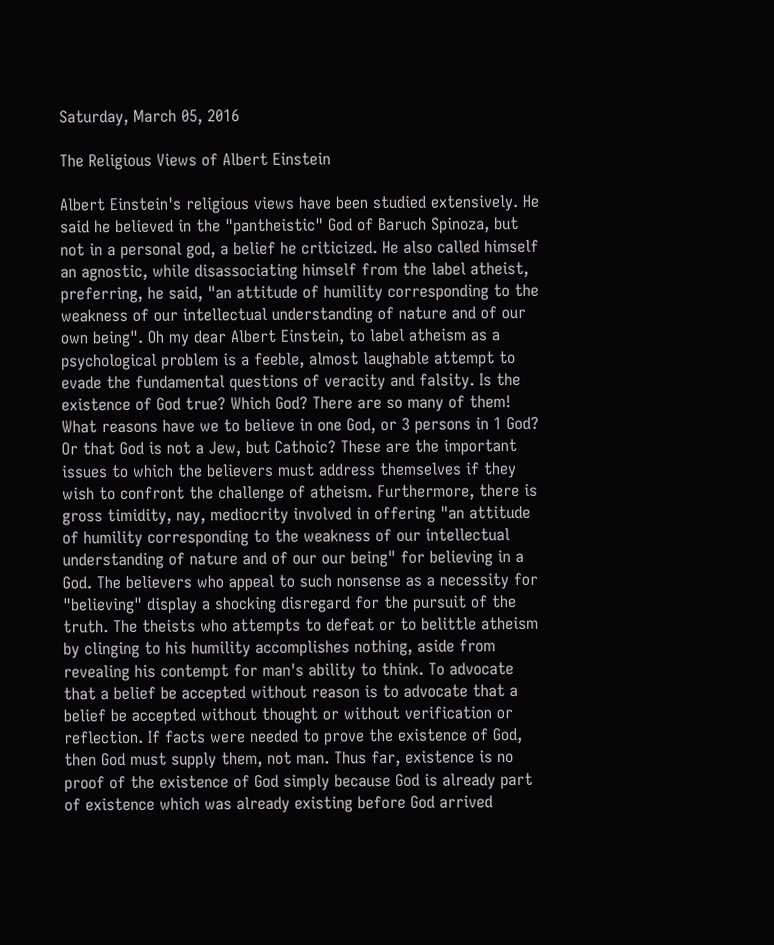Saturday, March 05, 2016

The Religious Views of Albert Einstein

Albert Einstein's religious views have been studied extensively. He said he believed in the "pantheistic" God of Baruch Spinoza, but not in a personal god, a belief he criticized. He also called himself an agnostic, while disassociating himself from the label atheist, preferring, he said, "an attitude of humility corresponding to the weakness of our intellectual understanding of nature and of our own being". Oh my dear Albert Einstein, to label atheism as a psychological problem is a feeble, almost laughable attempt to evade the fundamental questions of veracity and falsity. Is the existence of God true? Which God? There are so many of them! What reasons have we to believe in one God, or 3 persons in 1 God? Or that God is not a Jew, but Cathoic? These are the important issues to which the believers must address themselves if they wish to confront the challenge of atheism. Furthermore, there is gross timidity, nay, mediocrity involved in offering "an attitude of humility corresponding to the weakness of our intellectual understanding of nature and of our our being" for believing in a God. The believers who appeal to such nonsense as a necessity for "believing" display a shocking disregard for the pursuit of the truth. The theists who attempts to defeat or to belittle atheism by clinging to his humility accomplishes nothing, aside from revealing his contempt for man's ability to think. To advocate that a belief be accepted without reason is to advocate that a belief be accepted without thought or without verification or reflection. If facts were needed to prove the existence of God, then God must supply them, not man. Thus far, existence is no proof of the existence of God simply because God is already part of existence which was already existing before God arrived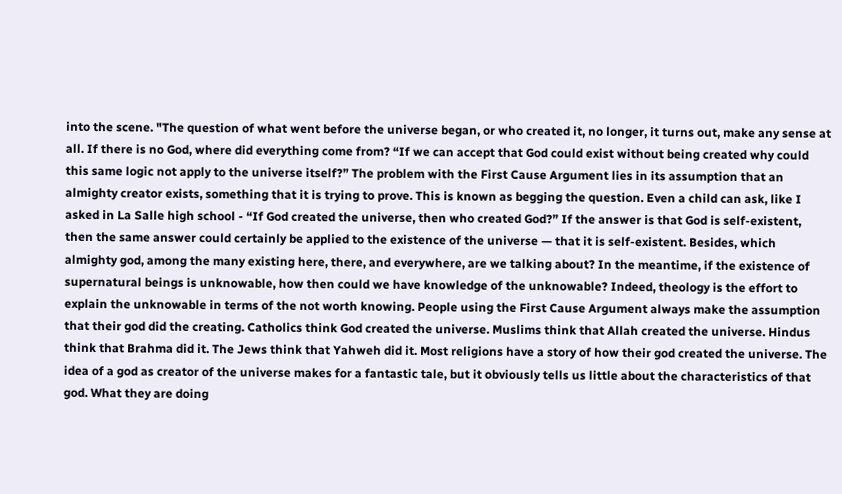into the scene. "The question of what went before the universe began, or who created it, no longer, it turns out, make any sense at all. If there is no God, where did everything come from? “If we can accept that God could exist without being created why could this same logic not apply to the universe itself?” The problem with the First Cause Argument lies in its assumption that an almighty creator exists, something that it is trying to prove. This is known as begging the question. Even a child can ask, like I asked in La Salle high school - “If God created the universe, then who created God?” If the answer is that God is self-existent, then the same answer could certainly be applied to the existence of the universe — that it is self-existent. Besides, which almighty god, among the many existing here, there, and everywhere, are we talking about? In the meantime, if the existence of supernatural beings is unknowable, how then could we have knowledge of the unknowable? Indeed, theology is the effort to explain the unknowable in terms of the not worth knowing. People using the First Cause Argument always make the assumption that their god did the creating. Catholics think God created the universe. Muslims think that Allah created the universe. Hindus think that Brahma did it. The Jews think that Yahweh did it. Most religions have a story of how their god created the universe. The idea of a god as creator of the universe makes for a fantastic tale, but it obviously tells us little about the characteristics of that god. What they are doing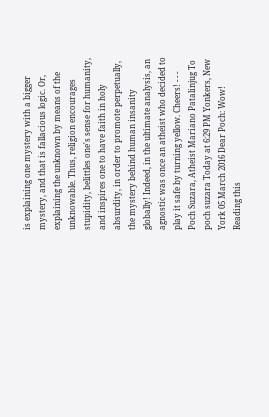is explaining one mystery with a bigger mystery, and that is fallacious logic. Or, explaining the unknown by means of the unknowable. Thus, religion encourages stupidity, belittles one's sense for humanity, and inspires one to have faith in holy absurdity, in order to promote perpetually, the mystery behind human insanity globally! Indeed, in the ultimate analysis, an agnostic was once an atheist who decided to play it safe by turning yellow. Cheers! - - - Poch Suzara, Atheist Mariano Patalinjug To poch suzara Today at 6:29 PM Yonkers, New York 05 March 2016 Dear Poch: Wow! Reading this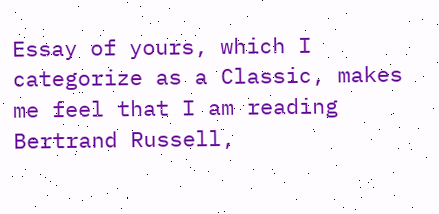Essay of yours, which I categorize as a Classic, makes me feel that I am reading Bertrand Russell,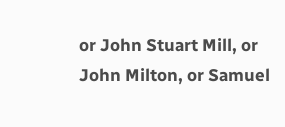or John Stuart Mill, or John Milton, or Samuel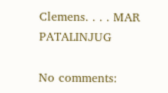Clemens. . . . MAR PATALINJUG

No comments: